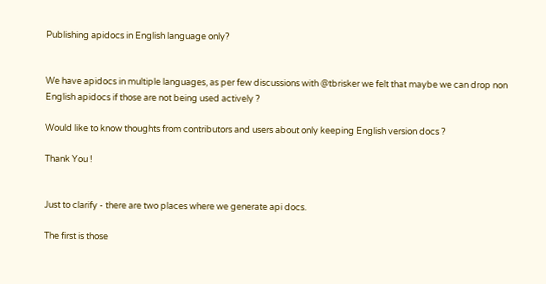Publishing apidocs in English language only?


We have apidocs in multiple languages, as per few discussions with @tbrisker we felt that maybe we can drop non English apidocs if those are not being used actively ?

Would like to know thoughts from contributors and users about only keeping English version docs ?

Thank You !


Just to clarify - there are two places where we generate api docs.

The first is those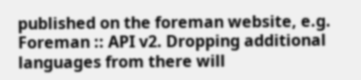published on the foreman website, e.g. Foreman :: API v2. Dropping additional languages from there will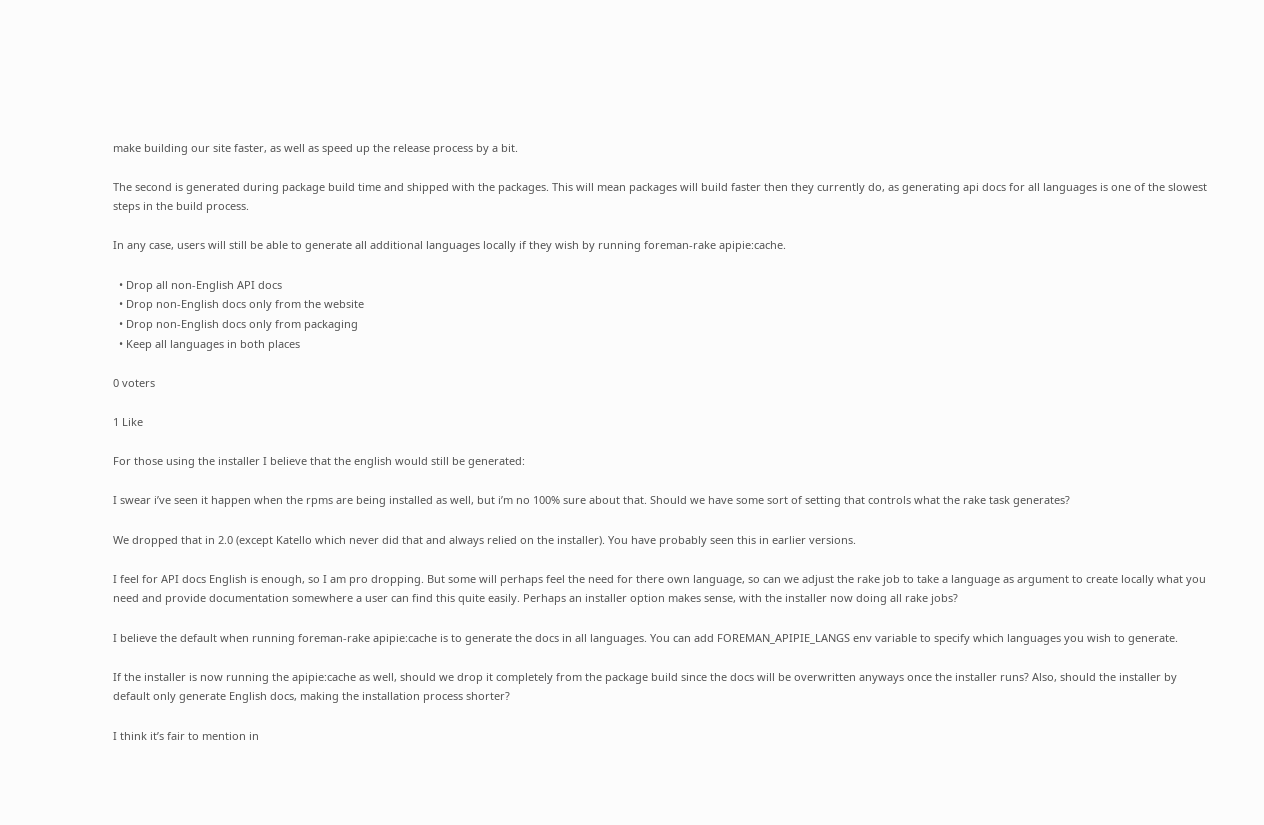make building our site faster, as well as speed up the release process by a bit.

The second is generated during package build time and shipped with the packages. This will mean packages will build faster then they currently do, as generating api docs for all languages is one of the slowest steps in the build process.

In any case, users will still be able to generate all additional languages locally if they wish by running foreman-rake apipie:cache.

  • Drop all non-English API docs
  • Drop non-English docs only from the website
  • Drop non-English docs only from packaging
  • Keep all languages in both places

0 voters

1 Like

For those using the installer I believe that the english would still be generated:

I swear i’ve seen it happen when the rpms are being installed as well, but i’m no 100% sure about that. Should we have some sort of setting that controls what the rake task generates?

We dropped that in 2.0 (except Katello which never did that and always relied on the installer). You have probably seen this in earlier versions.

I feel for API docs English is enough, so I am pro dropping. But some will perhaps feel the need for there own language, so can we adjust the rake job to take a language as argument to create locally what you need and provide documentation somewhere a user can find this quite easily. Perhaps an installer option makes sense, with the installer now doing all rake jobs?

I believe the default when running foreman-rake apipie:cache is to generate the docs in all languages. You can add FOREMAN_APIPIE_LANGS env variable to specify which languages you wish to generate.

If the installer is now running the apipie:cache as well, should we drop it completely from the package build since the docs will be overwritten anyways once the installer runs? Also, should the installer by default only generate English docs, making the installation process shorter?

I think it’s fair to mention in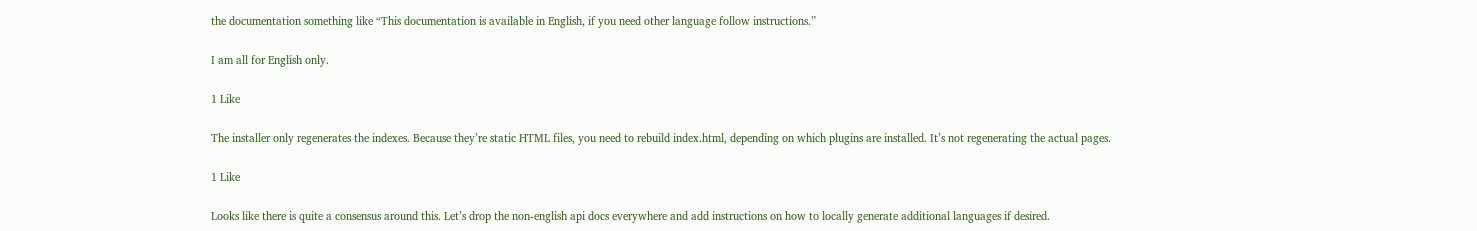the documentation something like “This documentation is available in English, if you need other language follow instructions.”

I am all for English only.

1 Like

The installer only regenerates the indexes. Because they’re static HTML files, you need to rebuild index.html, depending on which plugins are installed. It’s not regenerating the actual pages.

1 Like

Looks like there is quite a consensus around this. Let’s drop the non-english api docs everywhere and add instructions on how to locally generate additional languages if desired.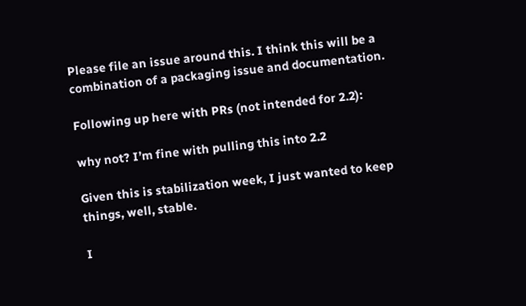Please file an issue around this. I think this will be a combination of a packaging issue and documentation.

Following up here with PRs (not intended for 2.2):

why not? I’m fine with pulling this into 2.2

Given this is stabilization week, I just wanted to keep things, well, stable.

I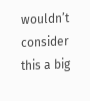wouldn’t consider this a big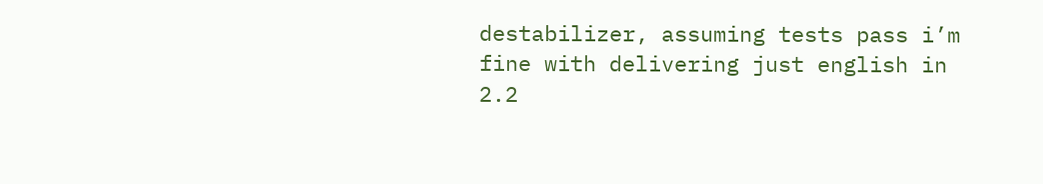destabilizer, assuming tests pass i’m fine with delivering just english in 2.2